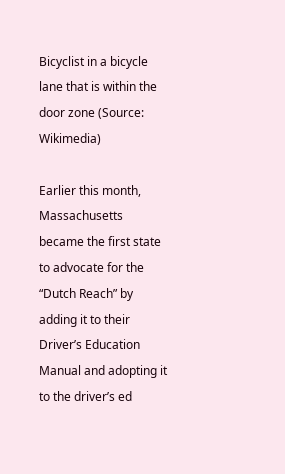Bicyclist in a bicycle lane that is within the door zone (Source: Wikimedia)

Earlier this month, Massachusetts became the first state to advocate for the “Dutch Reach” by adding it to their Driver’s Education Manual and adopting it to the driver’s ed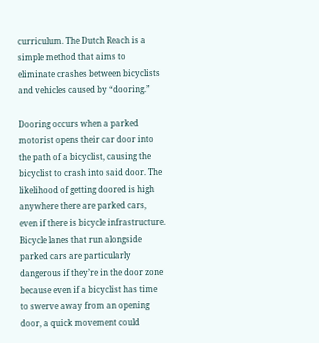curriculum. The Dutch Reach is a simple method that aims to eliminate crashes between bicyclists and vehicles caused by “dooring.”

Dooring occurs when a parked motorist opens their car door into the path of a bicyclist, causing the bicyclist to crash into said door. The likelihood of getting doored is high anywhere there are parked cars, even if there is bicycle infrastructure. Bicycle lanes that run alongside parked cars are particularly dangerous if they’re in the door zone because even if a bicyclist has time to swerve away from an opening door, a quick movement could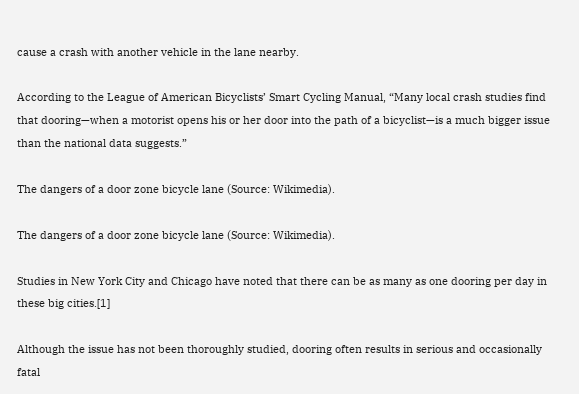cause a crash with another vehicle in the lane nearby.

According to the League of American Bicyclists’ Smart Cycling Manual, “Many local crash studies find that dooring—when a motorist opens his or her door into the path of a bicyclist—is a much bigger issue than the national data suggests.”

The dangers of a door zone bicycle lane (Source: Wikimedia).

The dangers of a door zone bicycle lane (Source: Wikimedia).

Studies in New York City and Chicago have noted that there can be as many as one dooring per day in these big cities.[1]

Although the issue has not been thoroughly studied, dooring often results in serious and occasionally fatal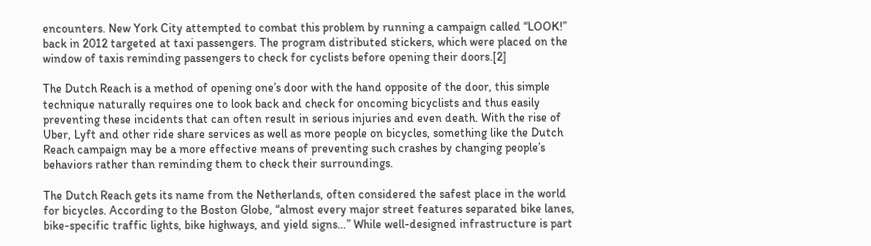encounters. New York City attempted to combat this problem by running a campaign called “LOOK!” back in 2012 targeted at taxi passengers. The program distributed stickers, which were placed on the window of taxis reminding passengers to check for cyclists before opening their doors.[2]

The Dutch Reach is a method of opening one’s door with the hand opposite of the door, this simple technique naturally requires one to look back and check for oncoming bicyclists and thus easily preventing these incidents that can often result in serious injuries and even death. With the rise of Uber, Lyft and other ride share services as well as more people on bicycles, something like the Dutch Reach campaign may be a more effective means of preventing such crashes by changing people’s behaviors rather than reminding them to check their surroundings.

The Dutch Reach gets its name from the Netherlands, often considered the safest place in the world for bicycles. According to the Boston Globe, “almost every major street features separated bike lanes, bike-specific traffic lights, bike highways, and yield signs…” While well-designed infrastructure is part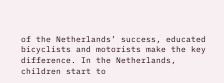of the Netherlands’ success, educated bicyclists and motorists make the key difference. In the Netherlands, children start to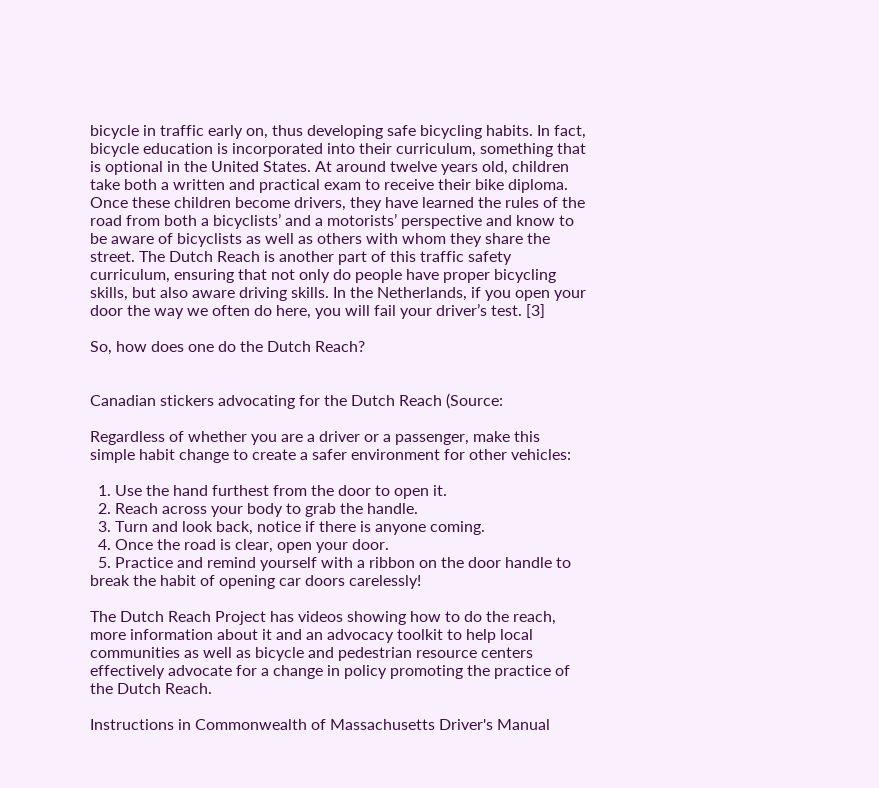bicycle in traffic early on, thus developing safe bicycling habits. In fact, bicycle education is incorporated into their curriculum, something that is optional in the United States. At around twelve years old, children take both a written and practical exam to receive their bike diploma. Once these children become drivers, they have learned the rules of the road from both a bicyclists’ and a motorists’ perspective and know to be aware of bicyclists as well as others with whom they share the street. The Dutch Reach is another part of this traffic safety curriculum, ensuring that not only do people have proper bicycling skills, but also aware driving skills. In the Netherlands, if you open your door the way we often do here, you will fail your driver’s test. [3]

So, how does one do the Dutch Reach?


Canadian stickers advocating for the Dutch Reach (Source:

Regardless of whether you are a driver or a passenger, make this simple habit change to create a safer environment for other vehicles:

  1. Use the hand furthest from the door to open it.
  2. Reach across your body to grab the handle.
  3. Turn and look back, notice if there is anyone coming.
  4. Once the road is clear, open your door.
  5. Practice and remind yourself with a ribbon on the door handle to break the habit of opening car doors carelessly!

The Dutch Reach Project has videos showing how to do the reach, more information about it and an advocacy toolkit to help local communities as well as bicycle and pedestrian resource centers effectively advocate for a change in policy promoting the practice of the Dutch Reach.

Instructions in Commonwealth of Massachusetts Driver's Manual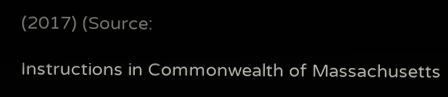(2017) (Source:

Instructions in Commonwealth of Massachusetts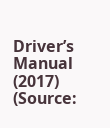Driver’s Manual (2017) (Source: